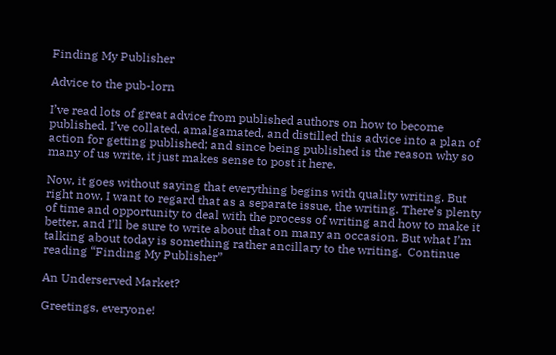Finding My Publisher

Advice to the pub-lorn

I’ve read lots of great advice from published authors on how to become published. I’ve collated, amalgamated, and distilled this advice into a plan of action for getting published; and since being published is the reason why so many of us write, it just makes sense to post it here.

Now, it goes without saying that everything begins with quality writing. But right now, I want to regard that as a separate issue, the writing. There’s plenty of time and opportunity to deal with the process of writing and how to make it better, and I’ll be sure to write about that on many an occasion. But what I’m talking about today is something rather ancillary to the writing.  Continue reading “Finding My Publisher”

An Underserved Market?

Greetings, everyone!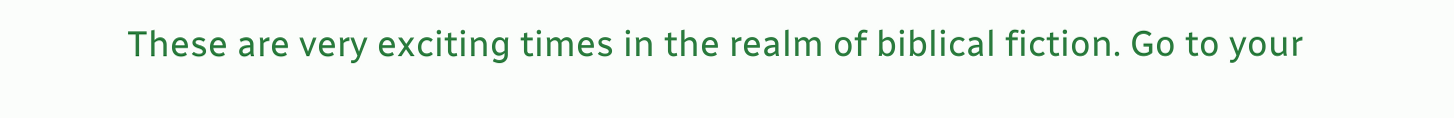These are very exciting times in the realm of biblical fiction. Go to your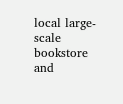local large-scale bookstore and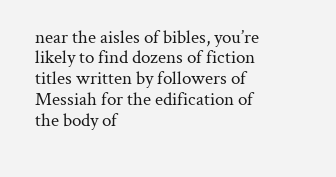near the aisles of bibles, you’re likely to find dozens of fiction titles written by followers of Messiah for the edification of the body of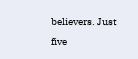believers. Just five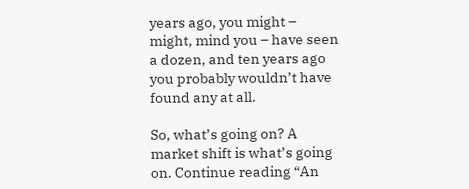years ago, you might – might, mind you – have seen a dozen, and ten years ago you probably wouldn’t have found any at all.

So, what’s going on? A market shift is what’s going on. Continue reading “An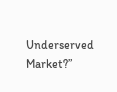Underserved Market?”